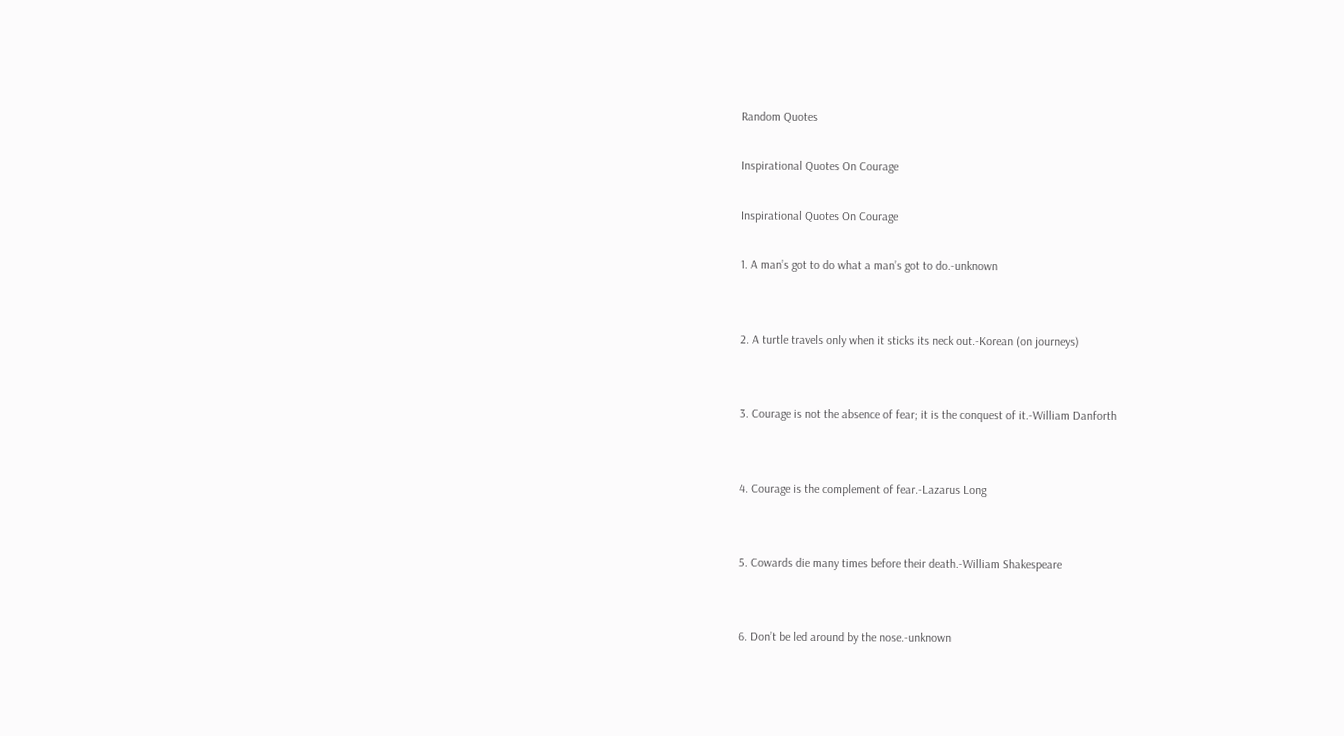Random Quotes

Inspirational Quotes On Courage

Inspirational Quotes On Courage

1. A man’s got to do what a man’s got to do.-unknown


2. A turtle travels only when it sticks its neck out.-Korean (on journeys)


3. Courage is not the absence of fear; it is the conquest of it.-William Danforth


4. Courage is the complement of fear.-Lazarus Long


5. Cowards die many times before their death.-William Shakespeare


6. Don’t be led around by the nose.-unknown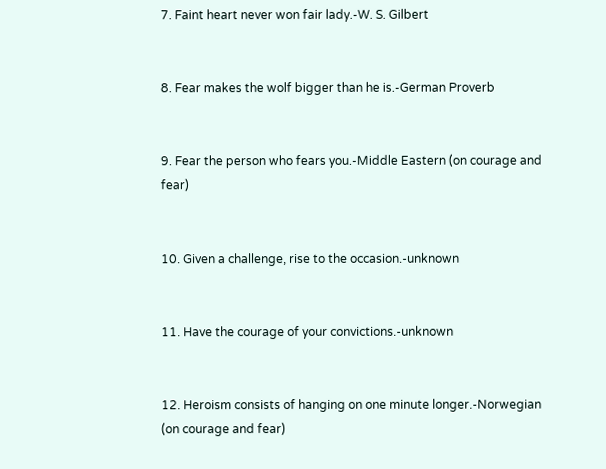7. Faint heart never won fair lady.-W. S. Gilbert


8. Fear makes the wolf bigger than he is.-German Proverb


9. Fear the person who fears you.-Middle Eastern (on courage and fear)


10. Given a challenge, rise to the occasion.-unknown


11. Have the courage of your convictions.-unknown


12. Heroism consists of hanging on one minute longer.-Norwegian (on courage and fear)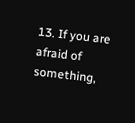13. If you are afraid of something,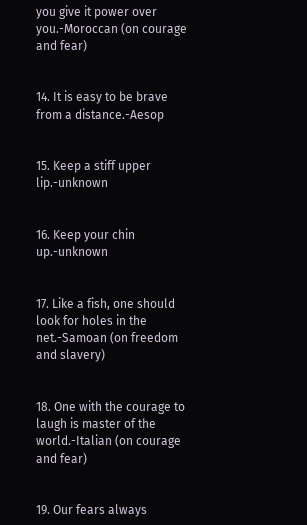you give it power over you.-Moroccan (on courage and fear)


14. It is easy to be brave from a distance.-Aesop


15. Keep a stiff upper lip.-unknown


16. Keep your chin up.-unknown


17. Like a fish, one should look for holes in the net.-Samoan (on freedom and slavery)


18. One with the courage to laugh is master of the world.-Italian (on courage and fear)


19. Our fears always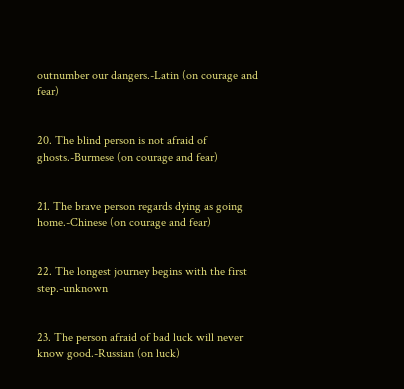outnumber our dangers.-Latin (on courage and fear)


20. The blind person is not afraid of ghosts.-Burmese (on courage and fear)


21. The brave person regards dying as going home.-Chinese (on courage and fear)


22. The longest journey begins with the first step.-unknown


23. The person afraid of bad luck will never know good.-Russian (on luck)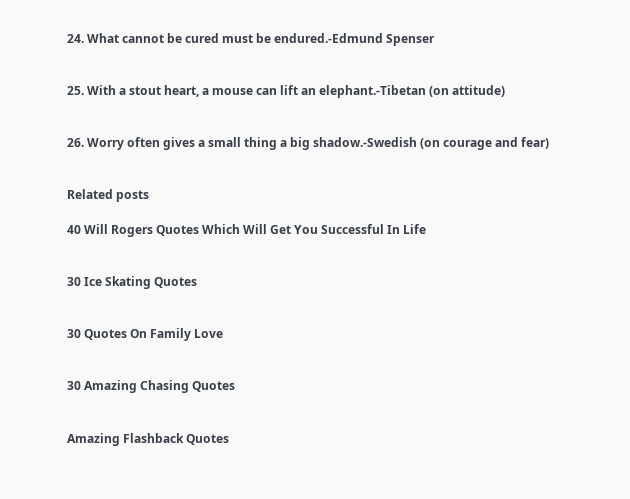24. What cannot be cured must be endured.-Edmund Spenser


25. With a stout heart, a mouse can lift an elephant.-Tibetan (on attitude)


26. Worry often gives a small thing a big shadow.-Swedish (on courage and fear)


Related posts

40 Will Rogers Quotes Which Will Get You Successful In Life


30 Ice Skating Quotes


30 Quotes On Family Love


30 Amazing Chasing Quotes


Amazing Flashback Quotes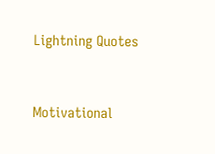Lightning Quotes


Motivational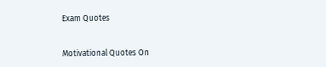Exam Quotes


Motivational Quotes On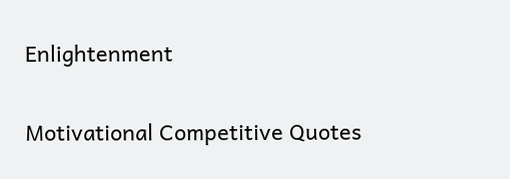Enlightenment


Motivational Competitive Quotes